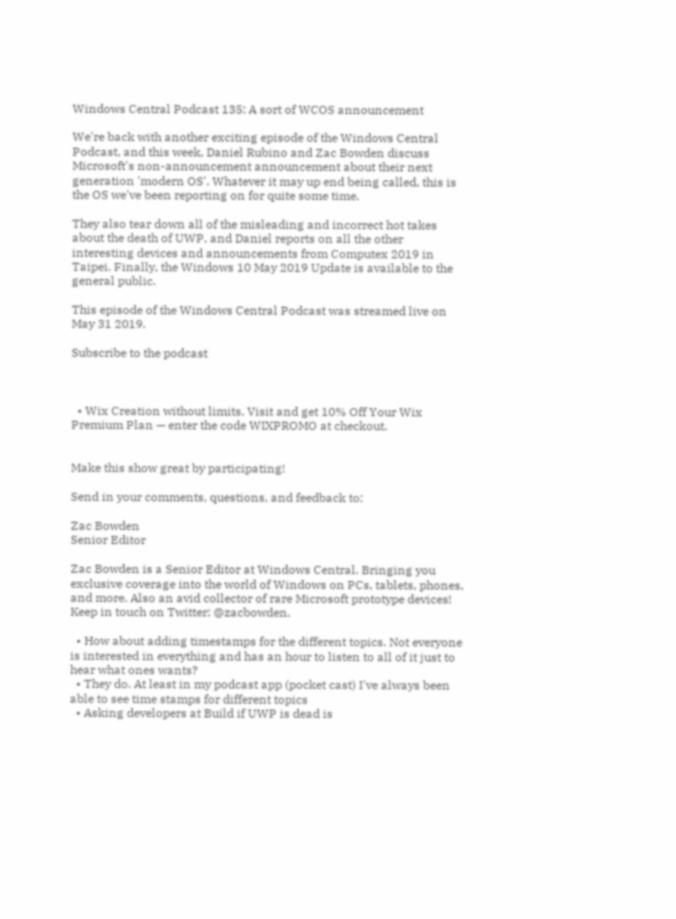Windows Central Podcast 135: A sort of WCOS announcement

We're back with another exciting episode of the Windows Central Podcast, and this week, Daniel Rubino and Zac Bowden discuss Microsoft's non-announcement announcement about their next generation 'modern OS'. Whatever it may up end being called, this is the OS we've been reporting on for quite some time.

They also tear down all of the misleading and incorrect hot takes about the death of UWP, and Daniel reports on all the other interesting devices and announcements from Computex 2019 in Taipei. Finally, the Windows 10 May 2019 Update is available to the general public.

This episode of the Windows Central Podcast was streamed live on May 31 2019.

Subscribe to the podcast



  • Wix Creation without limits. Visit and get 10% Off Your Wix Premium Plan — enter the code WIXPROMO at checkout.


Make this show great by participating!

Send in your comments, questions, and feedback to:

Zac Bowden
Senior Editor

Zac Bowden is a Senior Editor at Windows Central. Bringing you exclusive coverage into the world of Windows on PCs, tablets, phones, and more. Also an avid collector of rare Microsoft prototype devices! Keep in touch on Twitter: @zacbowden.

  • How about adding timestamps for the different topics. Not everyone is interested in everything and has an hour to listen to all of it just to hear what ones wants?
  • They do. At least in my podcast app (pocket cast) I've always been able to see time stamps for different topics
  • Asking developers at Build if UWP is dead is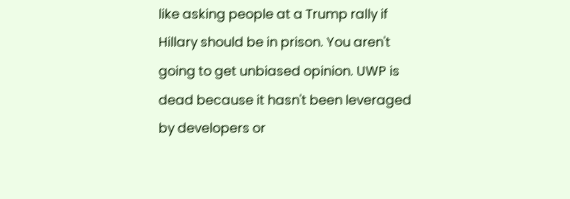like asking people at a Trump rally if Hillary should be in prison. You aren't going to get unbiased opinion. UWP is dead because it hasn't been leveraged by developers or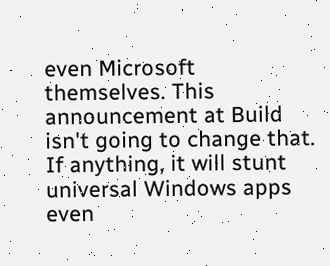even Microsoft themselves. This announcement at Build isn't going to change that. If anything, it will stunt universal Windows apps even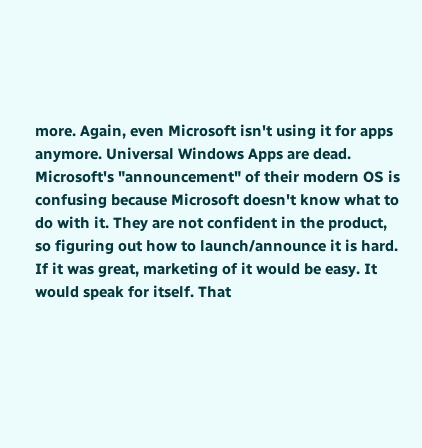more. Again, even Microsoft isn't using it for apps anymore. Universal Windows Apps are dead. Microsoft's "announcement" of their modern OS is confusing because Microsoft doesn't know what to do with it. They are not confident in the product, so figuring out how to launch/announce it is hard. If it was great, marketing of it would be easy. It would speak for itself. That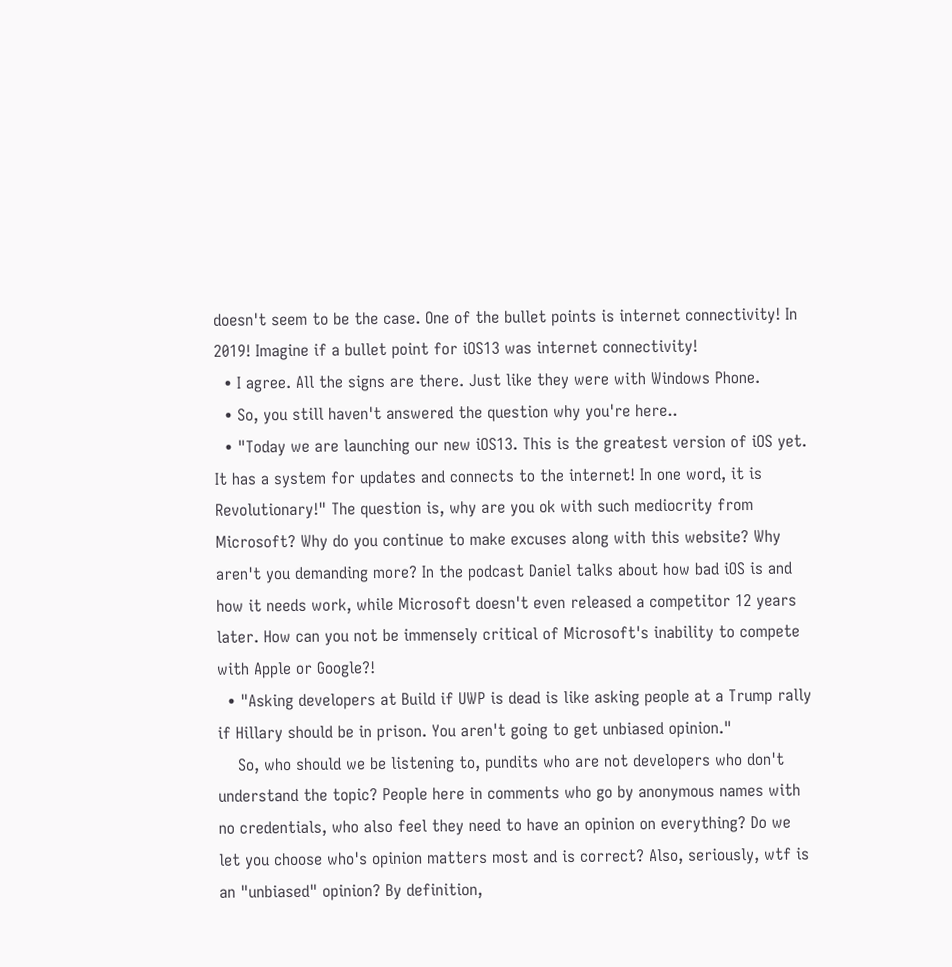doesn't seem to be the case. One of the bullet points is internet connectivity! In 2019! Imagine if a bullet point for iOS13 was internet connectivity!
  • I agree. All the signs are there. Just like they were with Windows Phone.
  • So, you still haven't answered the question why you're here..
  • "Today we are launching our new iOS13. This is the greatest version of iOS yet. It has a system for updates and connects to the internet! In one word, it is Revolutionary!" The question is, why are you ok with such mediocrity from Microsoft? Why do you continue to make excuses along with this website? Why aren't you demanding more? In the podcast Daniel talks about how bad iOS is and how it needs work, while Microsoft doesn't even released a competitor 12 years later. How can you not be immensely critical of Microsoft's inability to compete with Apple or Google?!
  • "Asking developers at Build if UWP is dead is like asking people at a Trump rally if Hillary should be in prison. You aren't going to get unbiased opinion."
    So, who should we be listening to, pundits who are not developers who don't understand the topic? People here in comments who go by anonymous names with no credentials, who also feel they need to have an opinion on everything? Do we let you choose who's opinion matters most and is correct? Also, seriously, wtf is an "unbiased" opinion? By definition,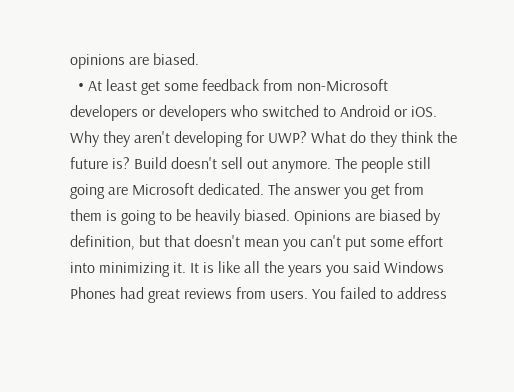opinions are biased.
  • At least get some feedback from non-Microsoft developers or developers who switched to Android or iOS. Why they aren't developing for UWP? What do they think the future is? Build doesn't sell out anymore. The people still going are Microsoft dedicated. The answer you get from them is going to be heavily biased. Opinions are biased by definition, but that doesn't mean you can't put some effort into minimizing it. It is like all the years you said Windows Phones had great reviews from users. You failed to address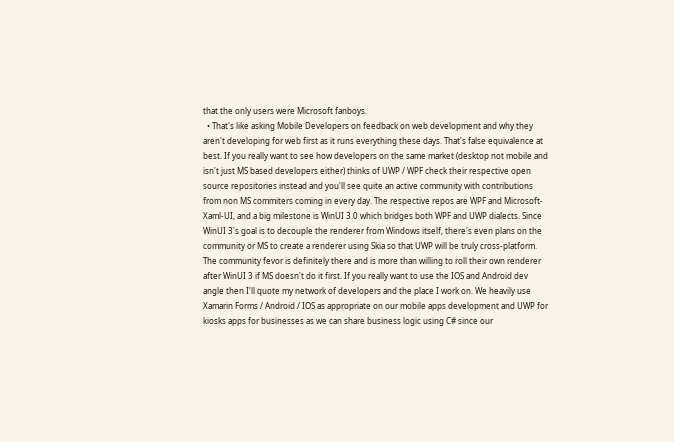that the only users were Microsoft fanboys.
  • That's like asking Mobile Developers on feedback on web development and why they aren't developing for web first as it runs everything these days. That's false equivalence at best. If you really want to see how developers on the same market (desktop not mobile and isn't just MS based developers either) thinks of UWP / WPF check their respective open source repositories instead and you'll see quite an active community with contributions from non MS commiters coming in every day. The respective repos are WPF and Microsoft-Xaml-UI, and a big milestone is WinUI 3.0 which bridges both WPF and UWP dialects. Since WinUI 3's goal is to decouple the renderer from Windows itself, there's even plans on the community or MS to create a renderer using Skia so that UWP will be truly cross-platform. The community fevor is definitely there and is more than willing to roll their own renderer after WinUI 3 if MS doesn't do it first. If you really want to use the IOS and Android dev angle then I'll quote my network of developers and the place I work on. We heavily use Xamarin Forms / Android / IOS as appropriate on our mobile apps development and UWP for kiosks apps for businesses as we can share business logic using C# since our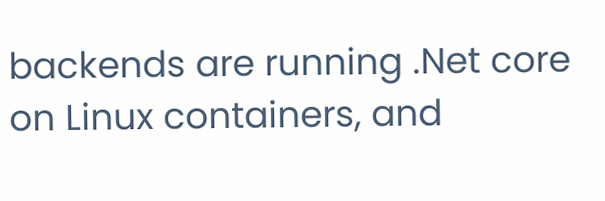backends are running .Net core on Linux containers, and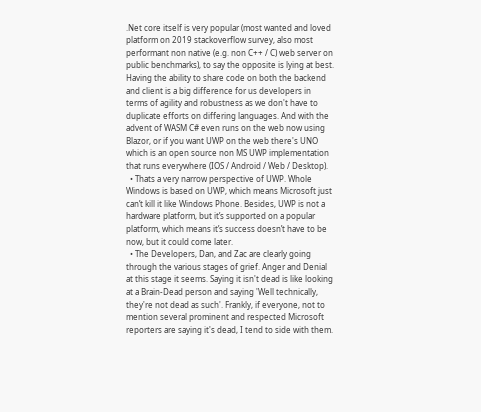.Net core itself is very popular (most wanted and loved platform on 2019 stackoverflow survey, also most performant non native (e.g. non C++ / C) web server on public benchmarks), to say the opposite is lying at best. Having the ability to share code on both the backend and client is a big difference for us developers in terms of agility and robustness as we don't have to duplicate efforts on differing languages. And with the advent of WASM C# even runs on the web now using Blazor, or if you want UWP on the web there's UNO which is an open source non MS UWP implementation that runs everywhere (IOS / Android / Web / Desktop).
  • Thats a very narrow perspective of UWP. Whole Windows is based on UWP, which means Microsoft just can’t kill it like Windows Phone. Besides, UWP is not a hardware platform, but it’s supported on a popular platform, which means it’s success doesn’t have to be now, but it could come later.
  • The Developers, Dan, and Zac are clearly going through the various stages of grief. Anger and Denial at this stage it seems. Saying it isn't dead is like looking at a Brain-Dead person and saying 'Well technically, they're not dead as such'. Frankly, if everyone, not to mention several prominent and respected Microsoft reporters are saying it's dead, I tend to side with them.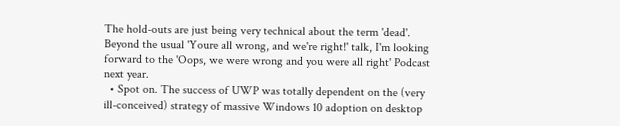The hold-outs are just being very technical about the term 'dead'. Beyond the usual 'Youre all wrong, and we're right!' talk, I'm looking forward to the 'Oops, we were wrong and you were all right' Podcast next year.
  • Spot on. The success of UWP was totally dependent on the (very ill-conceived) strategy of massive Windows 10 adoption on desktop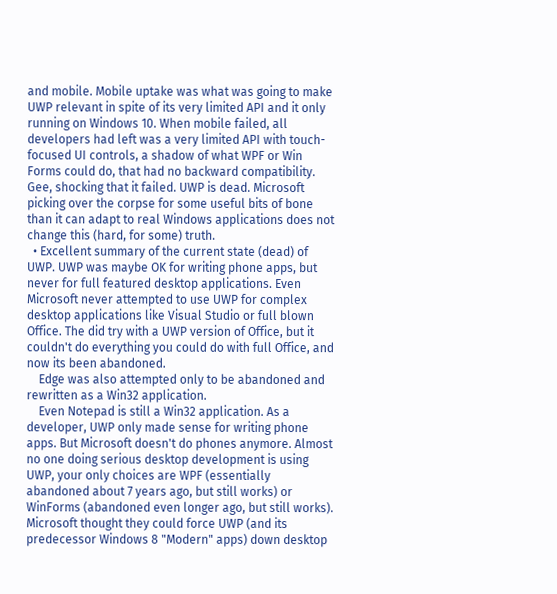and mobile. Mobile uptake was what was going to make UWP relevant in spite of its very limited API and it only running on Windows 10. When mobile failed, all developers had left was a very limited API with touch-focused UI controls, a shadow of what WPF or Win Forms could do, that had no backward compatibility. Gee, shocking that it failed. UWP is dead. Microsoft picking over the corpse for some useful bits of bone than it can adapt to real Windows applications does not change this (hard, for some) truth.
  • Excellent summary of the current state (dead) of UWP. UWP was maybe OK for writing phone apps, but never for full featured desktop applications. Even Microsoft never attempted to use UWP for complex desktop applications like Visual Studio or full blown Office. The did try with a UWP version of Office, but it couldn't do everything you could do with full Office, and now its been abandoned.
    Edge was also attempted only to be abandoned and rewritten as a Win32 application.
    Even Notepad is still a Win32 application. As a developer, UWP only made sense for writing phone apps. But Microsoft doesn't do phones anymore. Almost no one doing serious desktop development is using UWP, your only choices are WPF (essentially abandoned about 7 years ago, but still works) or WinForms (abandoned even longer ago, but still works). Microsoft thought they could force UWP (and its predecessor Windows 8 "Modern" apps) down desktop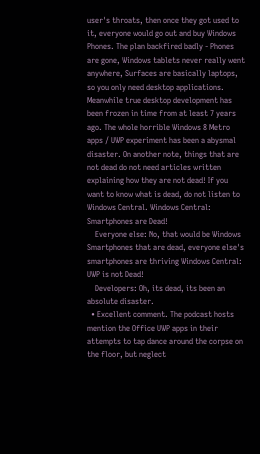user's throats, then once they got used to it, everyone would go out and buy Windows Phones. The plan backfired badly - Phones are gone, Windows tablets never really went anywhere, Surfaces are basically laptops, so you only need desktop applications. Meanwhile true desktop development has been frozen in time from at least 7 years ago. The whole horrible Windows 8 Metro apps / UWP experiment has been a abysmal disaster. On another note, things that are not dead do not need articles written explaining how they are not dead! If you want to know what is dead, do not listen to Windows Central. Windows Central: Smartphones are Dead!
    Everyone else: No, that would be Windows Smartphones that are dead, everyone else's smartphones are thriving Windows Central: UWP is not Dead!
    Developers: Oh, its dead, its been an absolute disaster.
  • Excellent comment. The podcast hosts mention the Office UWP apps in their attempts to tap dance around the corpse on the floor, but neglect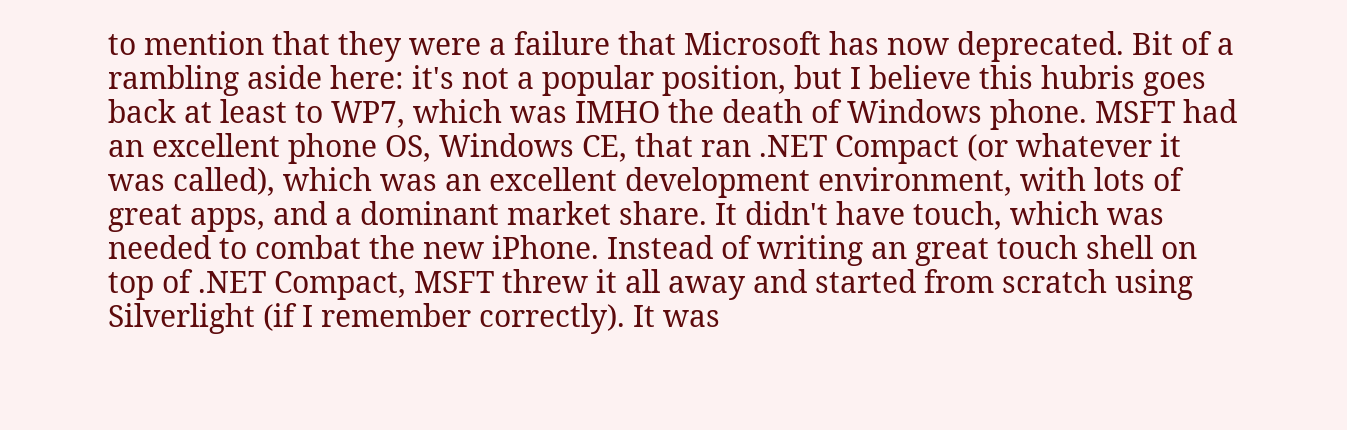to mention that they were a failure that Microsoft has now deprecated. Bit of a rambling aside here: it's not a popular position, but I believe this hubris goes back at least to WP7, which was IMHO the death of Windows phone. MSFT had an excellent phone OS, Windows CE, that ran .NET Compact (or whatever it was called), which was an excellent development environment, with lots of great apps, and a dominant market share. It didn't have touch, which was needed to combat the new iPhone. Instead of writing an great touch shell on top of .NET Compact, MSFT threw it all away and started from scratch using Silverlight (if I remember correctly). It was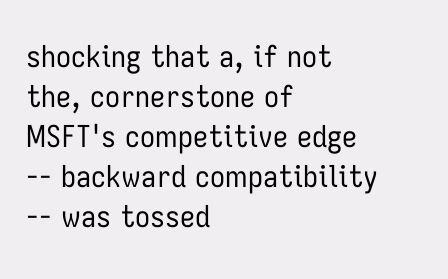shocking that a, if not the, cornerstone of MSFT's competitive edge -- backward compatibility -- was tossed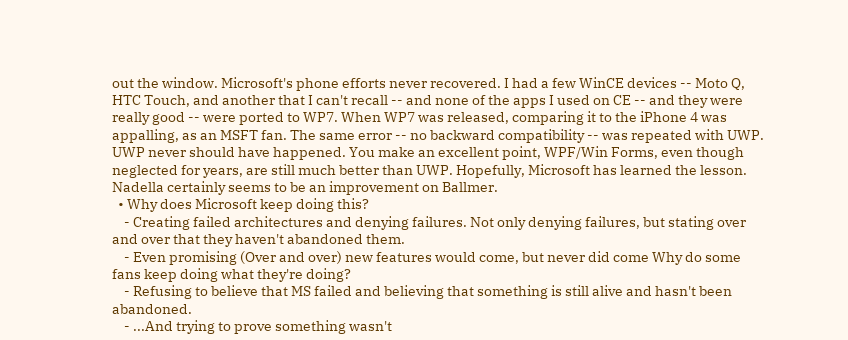out the window. Microsoft's phone efforts never recovered. I had a few WinCE devices -- Moto Q, HTC Touch, and another that I can't recall -- and none of the apps I used on CE -- and they were really good -- were ported to WP7. When WP7 was released, comparing it to the iPhone 4 was appalling, as an MSFT fan. The same error -- no backward compatibility -- was repeated with UWP. UWP never should have happened. You make an excellent point, WPF/Win Forms, even though neglected for years, are still much better than UWP. Hopefully, Microsoft has learned the lesson. Nadella certainly seems to be an improvement on Ballmer.
  • Why does Microsoft keep doing this?
    - Creating failed architectures and denying failures. Not only denying failures, but stating over and over that they haven't abandoned them.
    - Even promising (Over and over) new features would come, but never did come Why do some fans keep doing what they're doing?
    - Refusing to believe that MS failed and believing that something is still alive and hasn't been abandoned.
    - ...And trying to prove something wasn't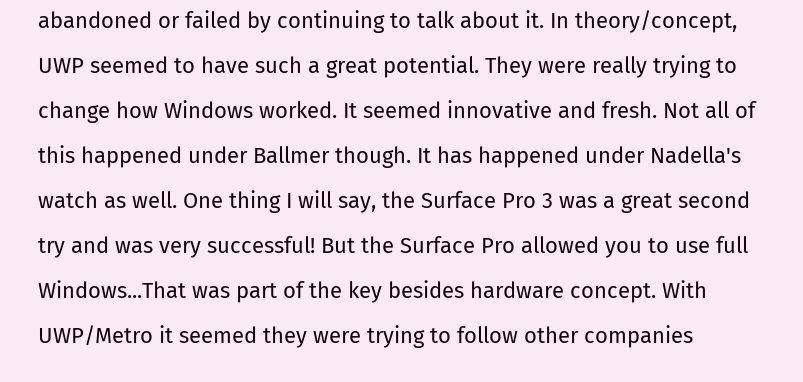abandoned or failed by continuing to talk about it. In theory/concept, UWP seemed to have such a great potential. They were really trying to change how Windows worked. It seemed innovative and fresh. Not all of this happened under Ballmer though. It has happened under Nadella's watch as well. One thing I will say, the Surface Pro 3 was a great second try and was very successful! But the Surface Pro allowed you to use full Windows...That was part of the key besides hardware concept. With UWP/Metro it seemed they were trying to follow other companies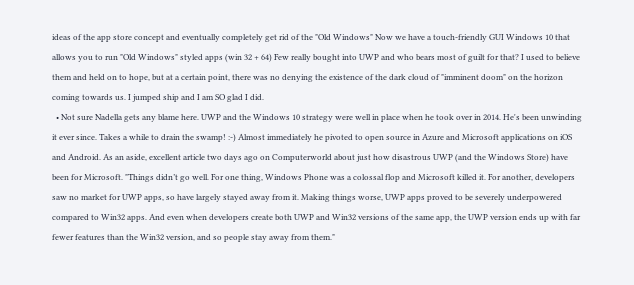ideas of the app store concept and eventually completely get rid of the "Old Windows" Now we have a touch-friendly GUI Windows 10 that allows you to run "Old Windows" styled apps (win 32 + 64) Few really bought into UWP and who bears most of guilt for that? I used to believe them and held on to hope, but at a certain point, there was no denying the existence of the dark cloud of "imminent doom" on the horizon coming towards us. I jumped ship and I am SO glad I did.
  • Not sure Nadella gets any blame here. UWP and the Windows 10 strategy were well in place when he took over in 2014. He's been unwinding it ever since. Takes a while to drain the swamp! :-) Almost immediately he pivoted to open source in Azure and Microsoft applications on iOS and Android. As an aside, excellent article two days ago on Computerworld about just how disastrous UWP (and the Windows Store) have been for Microsoft. "Things didn’t go well. For one thing, Windows Phone was a colossal flop and Microsoft killed it. For another, developers saw no market for UWP apps, so have largely stayed away from it. Making things worse, UWP apps proved to be severely underpowered compared to Win32 apps. And even when developers create both UWP and Win32 versions of the same app, the UWP version ends up with far fewer features than the Win32 version, and so people stay away from them."